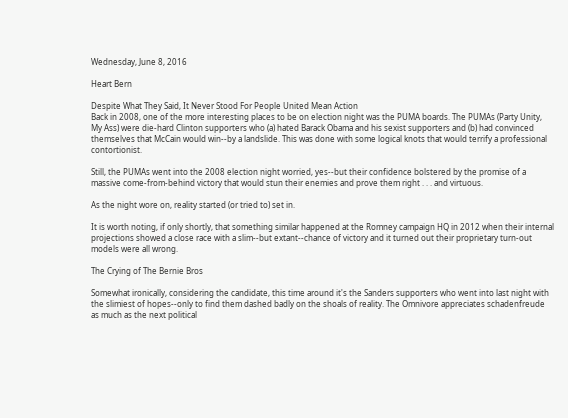Wednesday, June 8, 2016

Heart Bern

Despite What They Said, It Never Stood For People United Mean Action
Back in 2008, one of the more interesting places to be on election night was the PUMA boards. The PUMAs (Party Unity, My Ass) were die-hard Clinton supporters who (a) hated Barack Obama and his sexist supporters and (b) had convinced themselves that McCain would win--by a landslide. This was done with some logical knots that would terrify a professional contortionist.

Still, the PUMAs went into the 2008 election night worried, yes--but their confidence bolstered by the promise of a massive come-from-behind victory that would stun their enemies and prove them right . . . and virtuous.

As the night wore on, reality started (or tried to) set in.

It is worth noting, if only shortly, that something similar happened at the Romney campaign HQ in 2012 when their internal projections showed a close race with a slim--but extant--chance of victory and it turned out their proprietary turn-out models were all wrong.

The Crying of The Bernie Bros

Somewhat ironically, considering the candidate, this time around it's the Sanders supporters who went into last night with the slimiest of hopes--only to find them dashed badly on the shoals of reality. The Omnivore appreciates schadenfreude as much as the next political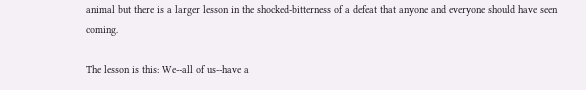animal but there is a larger lesson in the shocked-bitterness of a defeat that anyone and everyone should have seen coming.

The lesson is this: We--all of us--have a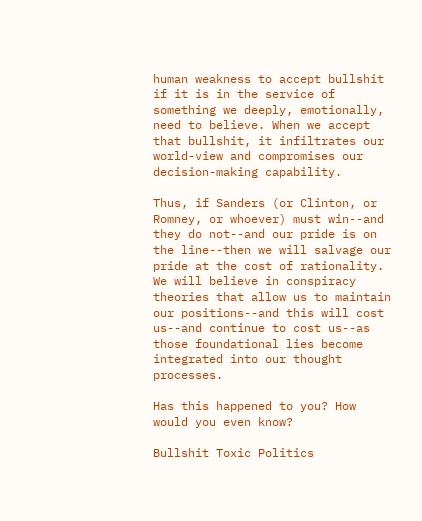human weakness to accept bullshit if it is in the service of something we deeply, emotionally, need to believe. When we accept that bullshit, it infiltrates our world-view and compromises our decision-making capability.

Thus, if Sanders (or Clinton, or Romney, or whoever) must win--and they do not--and our pride is on the line--then we will salvage our pride at the cost of rationality. We will believe in conspiracy theories that allow us to maintain our positions--and this will cost us--and continue to cost us--as those foundational lies become integrated into our thought processes.

Has this happened to you? How would you even know?

Bullshit Toxic Politics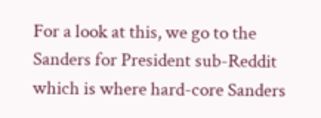For a look at this, we go to the Sanders for President sub-Reddit which is where hard-core Sanders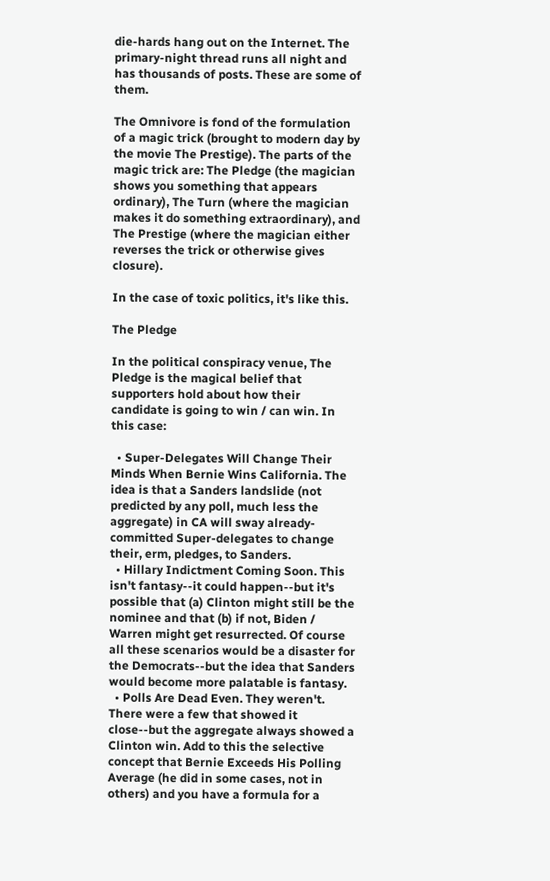die-hards hang out on the Internet. The primary-night thread runs all night and has thousands of posts. These are some of them.

The Omnivore is fond of the formulation of a magic trick (brought to modern day by the movie The Prestige). The parts of the magic trick are: The Pledge (the magician shows you something that appears ordinary), The Turn (where the magician makes it do something extraordinary), and The Prestige (where the magician either reverses the trick or otherwise gives closure).

In the case of toxic politics, it's like this.

The Pledge

In the political conspiracy venue, The Pledge is the magical belief that supporters hold about how their candidate is going to win / can win. In this case:

  • Super-Delegates Will Change Their Minds When Bernie Wins California. The idea is that a Sanders landslide (not predicted by any poll, much less the aggregate) in CA will sway already-committed Super-delegates to change their, erm, pledges, to Sanders.
  • Hillary Indictment Coming Soon. This isn't fantasy--it could happen--but it's possible that (a) Clinton might still be the nominee and that (b) if not, Biden / Warren might get resurrected. Of course all these scenarios would be a disaster for the Democrats--but the idea that Sanders would become more palatable is fantasy.
  • Polls Are Dead Even. They weren't. There were a few that showed it close--but the aggregate always showed a Clinton win. Add to this the selective concept that Bernie Exceeds His Polling Average (he did in some cases, not in others) and you have a formula for a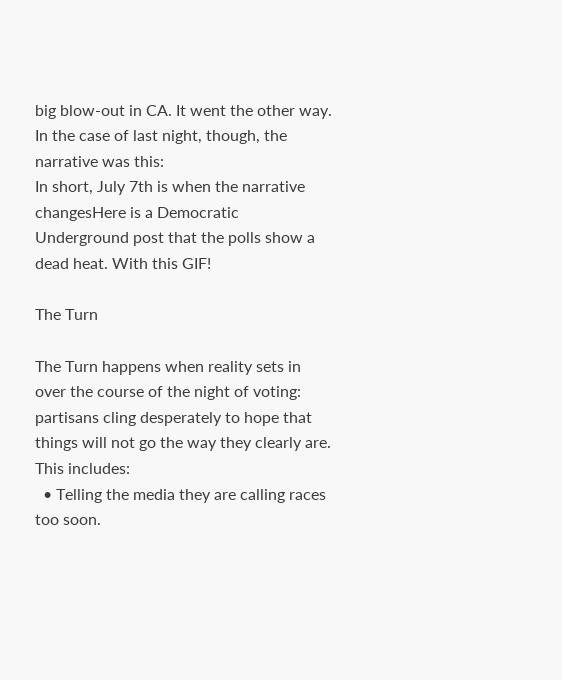big blow-out in CA. It went the other way.
In the case of last night, though, the narrative was this:
In short, July 7th is when the narrative changesHere is a Democratic Underground post that the polls show a dead heat. With this GIF!

The Turn

The Turn happens when reality sets in over the course of the night of voting: partisans cling desperately to hope that things will not go the way they clearly are. This includes:
  • Telling the media they are calling races too soon.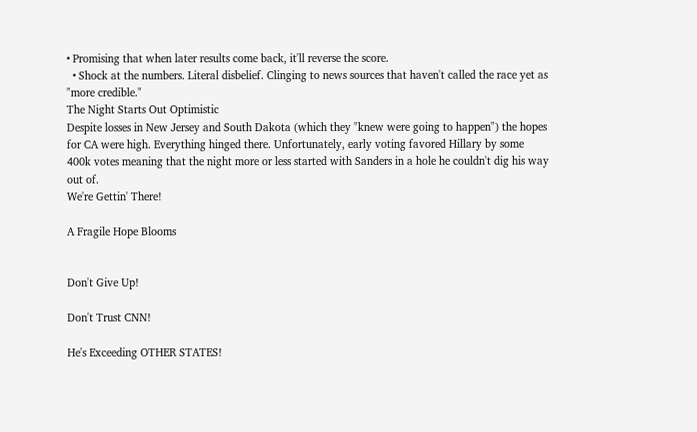• Promising that when later results come back, it'll reverse the score.
  • Shock at the numbers. Literal disbelief. Clinging to news sources that haven't called the race yet as "more credible."
The Night Starts Out Optimistic
Despite losses in New Jersey and South Dakota (which they "knew were going to happen") the hopes for CA were high. Everything hinged there. Unfortunately, early voting favored Hillary by some 400k votes meaning that the night more or less started with Sanders in a hole he couldn't dig his way out of.
We're Gettin' There!

A Fragile Hope Blooms


Don't Give Up!

Don't Trust CNN!

He's Exceeding OTHER STATES!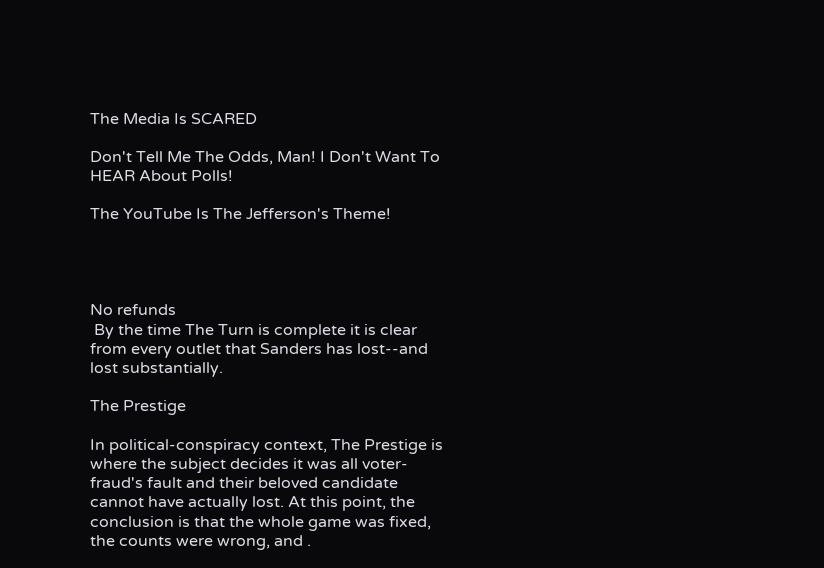The Media Is SCARED

Don't Tell Me The Odds, Man! I Don't Want To HEAR About Polls!

The YouTube Is The Jefferson's Theme!




No refunds
 By the time The Turn is complete it is clear from every outlet that Sanders has lost--and lost substantially.

The Prestige

In political-conspiracy context, The Prestige is where the subject decides it was all voter-fraud's fault and their beloved candidate cannot have actually lost. At this point, the conclusion is that the whole game was fixed, the counts were wrong, and .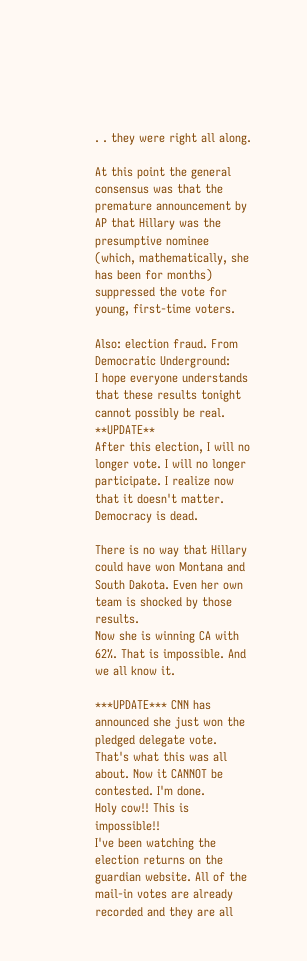. . they were right all along.

At this point the general consensus was that the premature announcement by AP that Hillary was the presumptive nominee (which, mathematically, she has been for months) suppressed the vote for young, first-time voters.

Also: election fraud. From Democratic Underground:
I hope everyone understands that these results tonight cannot possibly be real. **UPDATE**
After this election, I will no longer vote. I will no longer participate. I realize now that it doesn't matter. Democracy is dead.

There is no way that Hillary could have won Montana and South Dakota. Even her own team is shocked by those results.
Now she is winning CA with 62%. That is impossible. And we all know it.

***UPDATE*** CNN has announced she just won the pledged delegate vote. That's what this was all about. Now it CANNOT be contested. I'm done.
Holy cow!! This is impossible!!
I've been watching the election returns on the guardian website. All of the mail-in votes are already recorded and they are all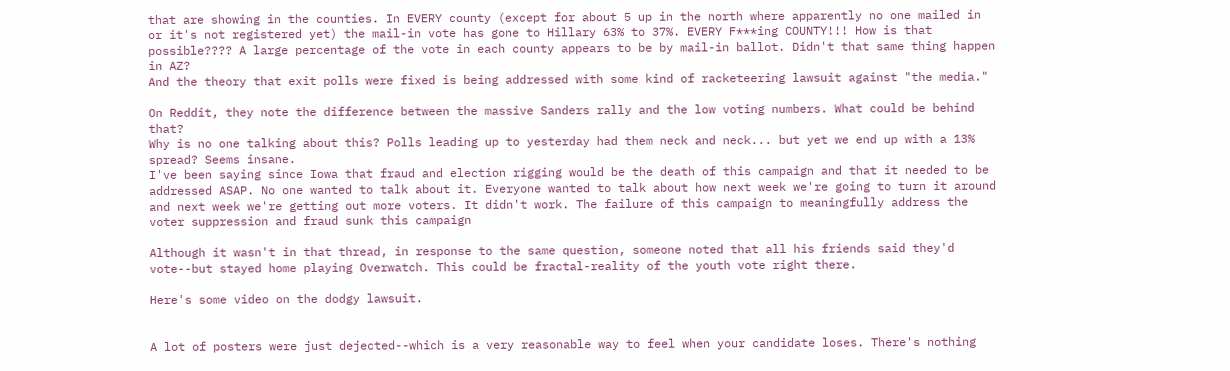that are showing in the counties. In EVERY county (except for about 5 up in the north where apparently no one mailed in or it's not registered yet) the mail-in vote has gone to Hillary 63% to 37%. EVERY F***ing COUNTY!!! How is that possible???? A large percentage of the vote in each county appears to be by mail-in ballot. Didn't that same thing happen in AZ?
And the theory that exit polls were fixed is being addressed with some kind of racketeering lawsuit against "the media."

On Reddit, they note the difference between the massive Sanders rally and the low voting numbers. What could be behind that?
Why is no one talking about this? Polls leading up to yesterday had them neck and neck... but yet we end up with a 13% spread? Seems insane.
I've been saying since Iowa that fraud and election rigging would be the death of this campaign and that it needed to be addressed ASAP. No one wanted to talk about it. Everyone wanted to talk about how next week we're going to turn it around and next week we're getting out more voters. It didn't work. The failure of this campaign to meaningfully address the voter suppression and fraud sunk this campaign

Although it wasn't in that thread, in response to the same question, someone noted that all his friends said they'd vote--but stayed home playing Overwatch. This could be fractal-reality of the youth vote right there.

Here's some video on the dodgy lawsuit.


A lot of posters were just dejected--which is a very reasonable way to feel when your candidate loses. There's nothing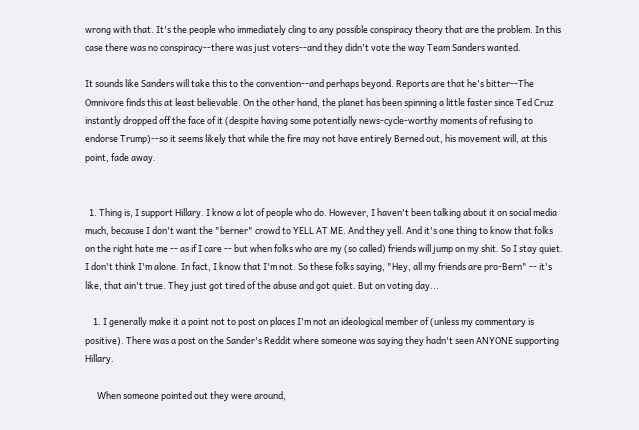wrong with that. It's the people who immediately cling to any possible conspiracy theory that are the problem. In this case there was no conspiracy--there was just voters--and they didn't vote the way Team Sanders wanted.

It sounds like Sanders will take this to the convention--and perhaps beyond. Reports are that he's bitter--The Omnivore finds this at least believable. On the other hand, the planet has been spinning a little faster since Ted Cruz instantly dropped off the face of it (despite having some potentially news-cycle-worthy moments of refusing to endorse Trump)--so it seems likely that while the fire may not have entirely Berned out, his movement will, at this point, fade away.


  1. Thing is, I support Hillary. I know a lot of people who do. However, I haven't been talking about it on social media much, because I don't want the "berner" crowd to YELL AT ME. And they yell. And it's one thing to know that folks on the right hate me -- as if I care -- but when folks who are my (so called) friends will jump on my shit. So I stay quiet. I don't think I'm alone. In fact, I know that I'm not. So these folks saying, "Hey, all my friends are pro-Bern" -- it's like, that ain't true. They just got tired of the abuse and got quiet. But on voting day...

    1. I generally make it a point not to post on places I'm not an ideological member of (unless my commentary is positive). There was a post on the Sander's Reddit where someone was saying they hadn't seen ANYONE supporting Hillary.

      When someone pointed out they were around,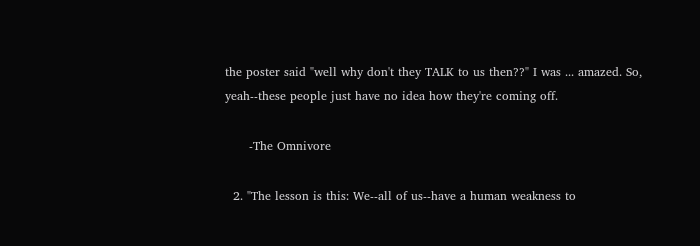the poster said "well why don't they TALK to us then??" I was ... amazed. So, yeah--these people just have no idea how they're coming off.

      -The Omnivore

  2. "The lesson is this: We--all of us--have a human weakness to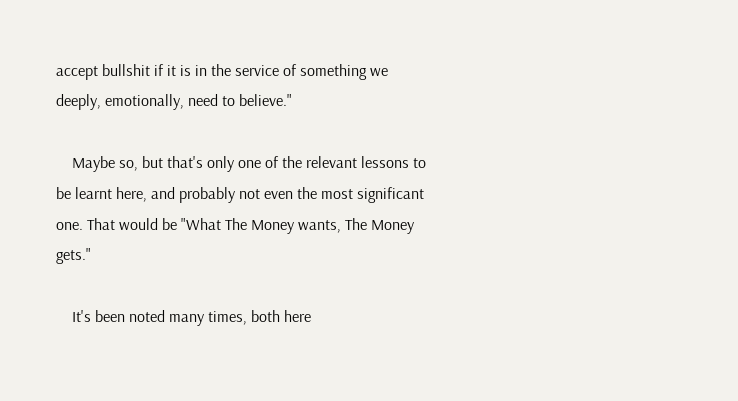accept bullshit if it is in the service of something we deeply, emotionally, need to believe."

    Maybe so, but that's only one of the relevant lessons to be learnt here, and probably not even the most significant one. That would be "What The Money wants, The Money gets."

    It's been noted many times, both here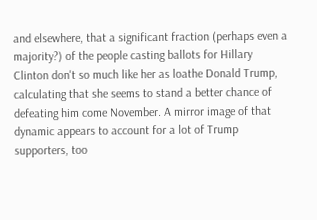and elsewhere, that a significant fraction (perhaps even a majority?) of the people casting ballots for Hillary Clinton don't so much like her as loathe Donald Trump, calculating that she seems to stand a better chance of defeating him come November. A mirror image of that dynamic appears to account for a lot of Trump supporters, too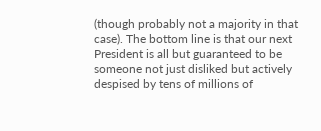(though probably not a majority in that case). The bottom line is that our next President is all but guaranteed to be someone not just disliked but actively despised by tens of millions of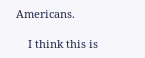Americans.

    I think this is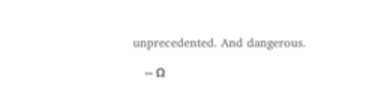unprecedented. And dangerous.

    -- Ω